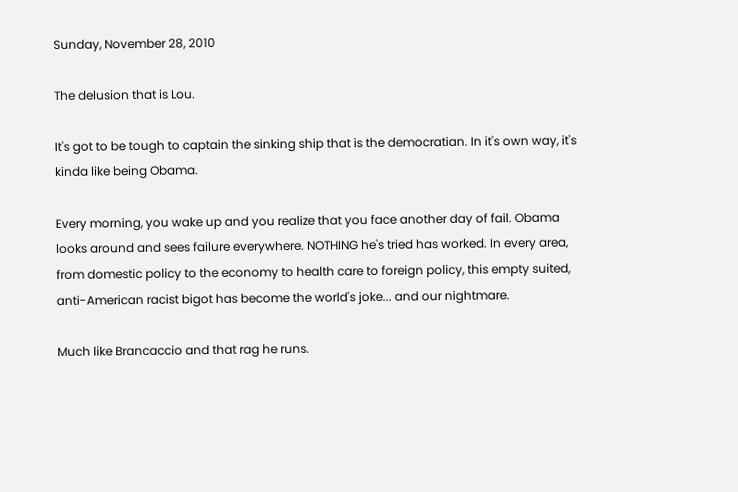Sunday, November 28, 2010

The delusion that is Lou.

It's got to be tough to captain the sinking ship that is the democratian. In it's own way, it's kinda like being Obama.

Every morning, you wake up and you realize that you face another day of fail. Obama looks around and sees failure everywhere. NOTHING he's tried has worked. In every area, from domestic policy to the economy to health care to foreign policy, this empty suited, anti-American racist bigot has become the world's joke... and our nightmare.

Much like Brancaccio and that rag he runs.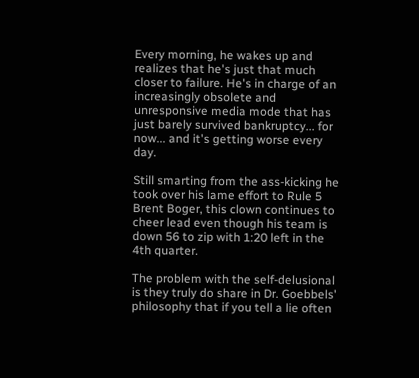Every morning, he wakes up and realizes that he's just that much closer to failure. He's in charge of an increasingly obsolete and unresponsive media mode that has just barely survived bankruptcy... for now... and it's getting worse every day.

Still smarting from the ass-kicking he took over his lame effort to Rule 5 Brent Boger, this clown continues to cheer lead even though his team is down 56 to zip with 1:20 left in the 4th quarter.

The problem with the self-delusional is they truly do share in Dr. Goebbels' philosophy that if you tell a lie often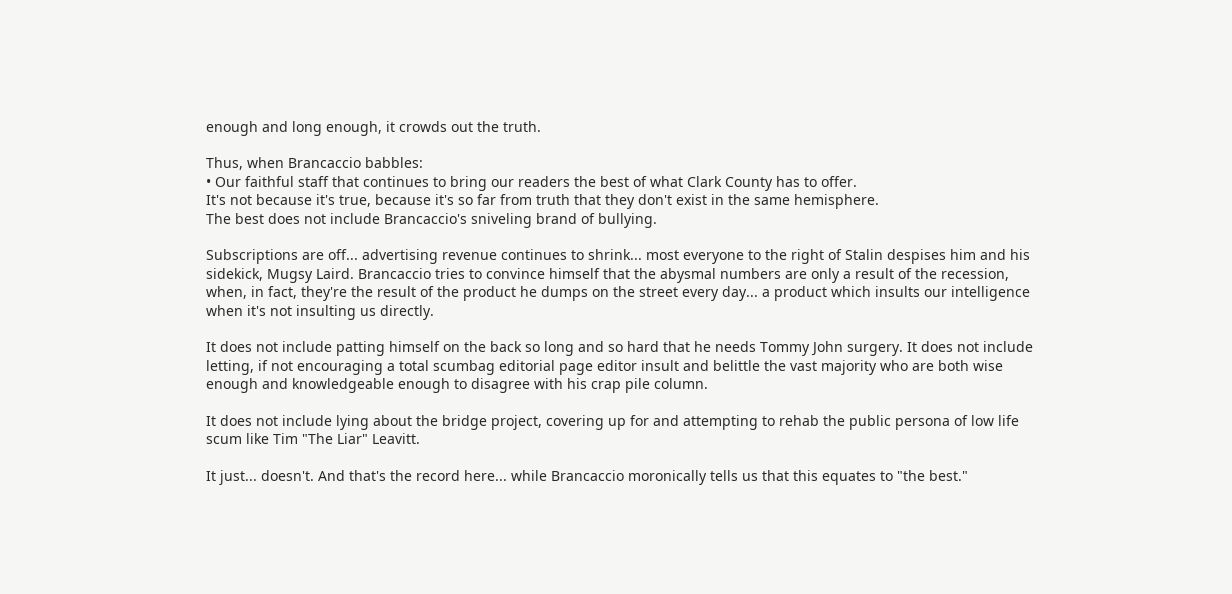enough and long enough, it crowds out the truth.

Thus, when Brancaccio babbles:
• Our faithful staff that continues to bring our readers the best of what Clark County has to offer.
It's not because it's true, because it's so far from truth that they don't exist in the same hemisphere.
The best does not include Brancaccio's sniveling brand of bullying.

Subscriptions are off... advertising revenue continues to shrink... most everyone to the right of Stalin despises him and his sidekick, Mugsy Laird. Brancaccio tries to convince himself that the abysmal numbers are only a result of the recession, when, in fact, they're the result of the product he dumps on the street every day... a product which insults our intelligence when it's not insulting us directly.

It does not include patting himself on the back so long and so hard that he needs Tommy John surgery. It does not include letting, if not encouraging a total scumbag editorial page editor insult and belittle the vast majority who are both wise enough and knowledgeable enough to disagree with his crap pile column.

It does not include lying about the bridge project, covering up for and attempting to rehab the public persona of low life scum like Tim "The Liar" Leavitt.

It just... doesn't. And that's the record here... while Brancaccio moronically tells us that this equates to "the best."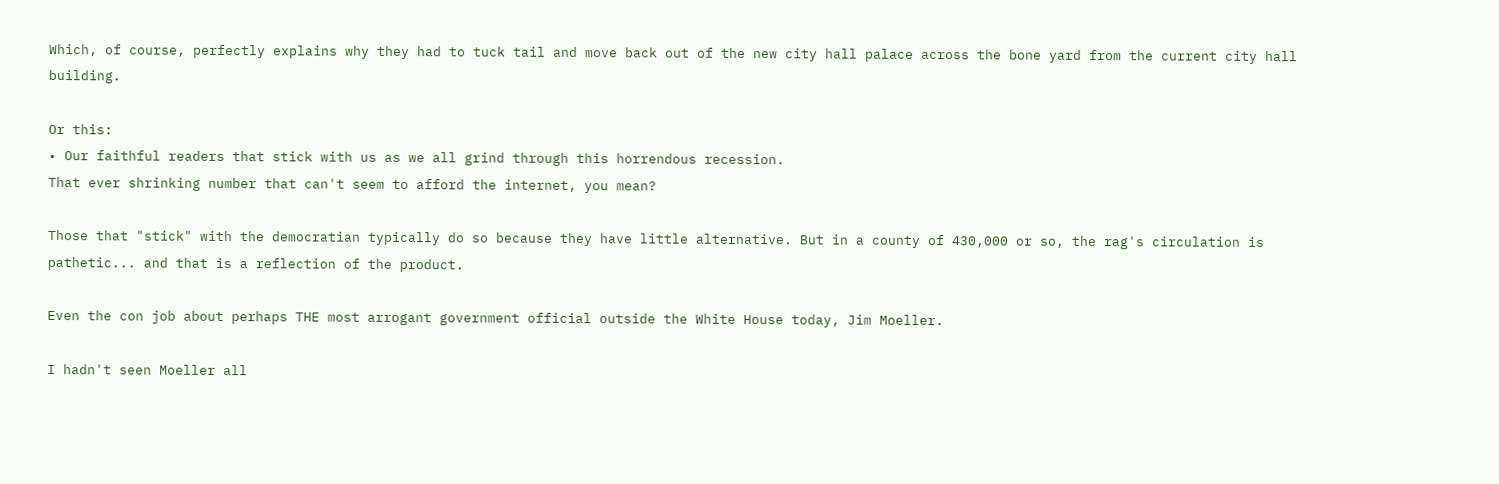Which, of course, perfectly explains why they had to tuck tail and move back out of the new city hall palace across the bone yard from the current city hall building.

Or this:
• Our faithful readers that stick with us as we all grind through this horrendous recession.
That ever shrinking number that can't seem to afford the internet, you mean?

Those that "stick" with the democratian typically do so because they have little alternative. But in a county of 430,000 or so, the rag's circulation is pathetic... and that is a reflection of the product.

Even the con job about perhaps THE most arrogant government official outside the White House today, Jim Moeller.

I hadn't seen Moeller all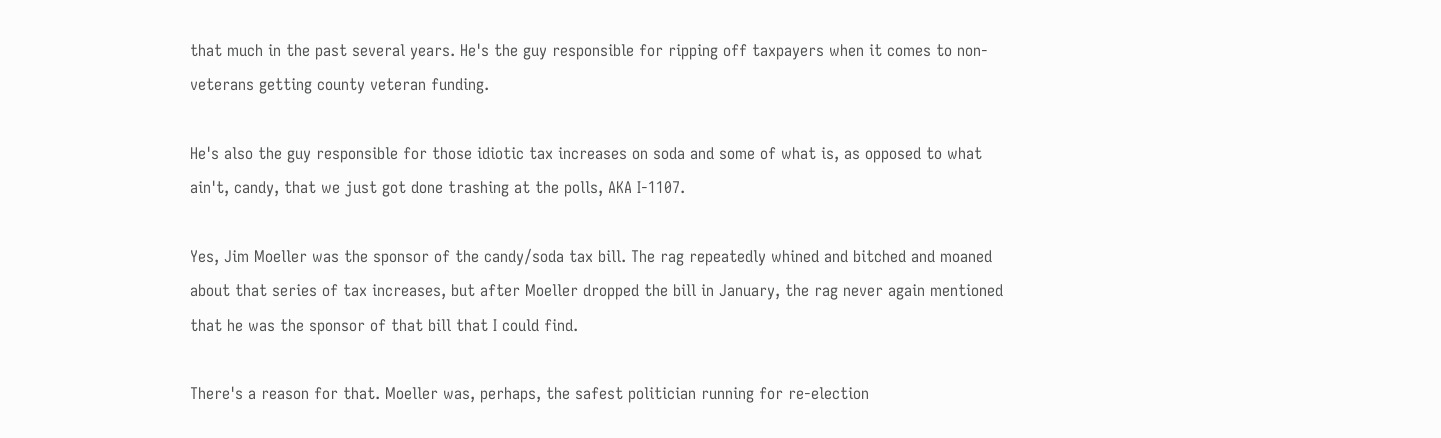that much in the past several years. He's the guy responsible for ripping off taxpayers when it comes to non-veterans getting county veteran funding.

He's also the guy responsible for those idiotic tax increases on soda and some of what is, as opposed to what ain't, candy, that we just got done trashing at the polls, AKA I-1107.

Yes, Jim Moeller was the sponsor of the candy/soda tax bill. The rag repeatedly whined and bitched and moaned about that series of tax increases, but after Moeller dropped the bill in January, the rag never again mentioned that he was the sponsor of that bill that I could find.

There's a reason for that. Moeller was, perhaps, the safest politician running for re-election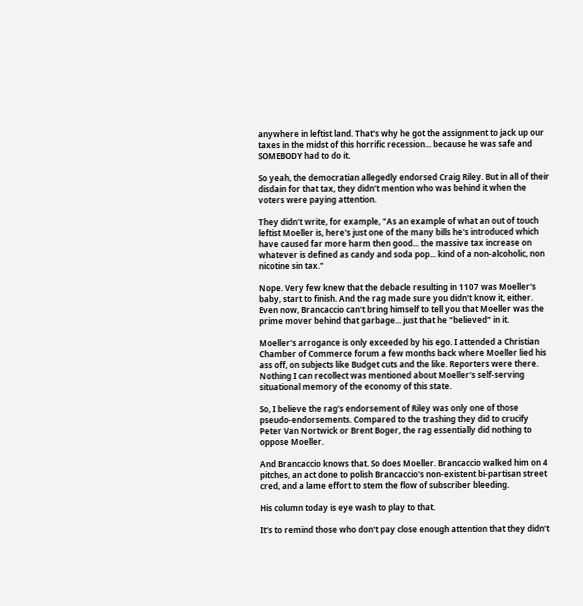anywhere in leftist land. That's why he got the assignment to jack up our taxes in the midst of this horrific recession... because he was safe and SOMEBODY had to do it.

So yeah, the democratian allegedly endorsed Craig Riley. But in all of their disdain for that tax, they didn't mention who was behind it when the voters were paying attention.

They didn't write, for example, "As an example of what an out of touch leftist Moeller is, here's just one of the many bills he's introduced which have caused far more harm then good... the massive tax increase on whatever is defined as candy and soda pop... kind of a non-alcoholic, non nicotine sin tax."

Nope. Very few knew that the debacle resulting in 1107 was Moeller's baby, start to finish. And the rag made sure you didn't know it, either. Even now, Brancaccio can't bring himself to tell you that Moeller was the prime mover behind that garbage... just that he "believed" in it.

Moeller's arrogance is only exceeded by his ego. I attended a Christian Chamber of Commerce forum a few months back where Moeller lied his ass off, on subjects like Budget cuts and the like. Reporters were there. Nothing I can recollect was mentioned about Moeller's self-serving situational memory of the economy of this state.

So, I believe the rag's endorsement of Riley was only one of those pseudo-endorsements. Compared to the trashing they did to crucify Peter Van Nortwick or Brent Boger, the rag essentially did nothing to oppose Moeller.

And Brancaccio knows that. So does Moeller. Brancaccio walked him on 4 pitches, an act done to polish Brancaccio's non-existent bi-partisan street cred, and a lame effort to stem the flow of subscriber bleeding.

His column today is eye wash to play to that.

It's to remind those who don't pay close enough attention that they didn't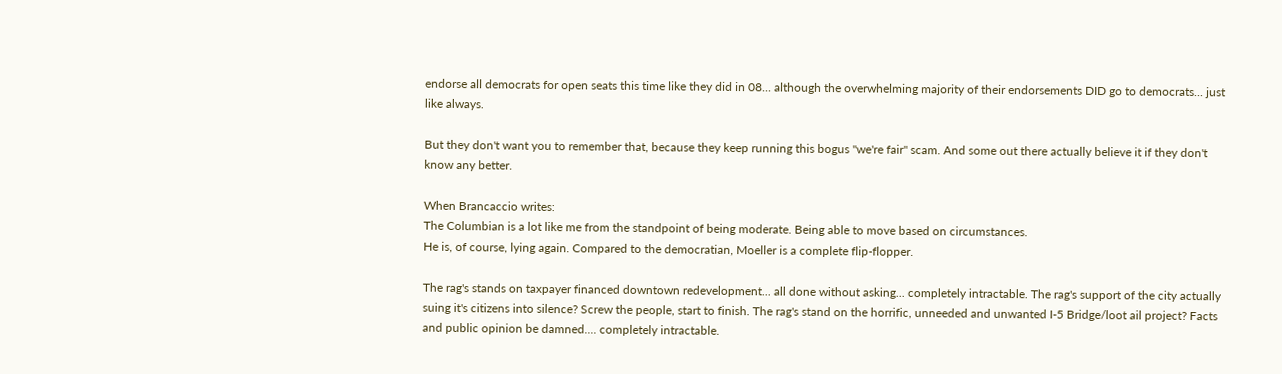endorse all democrats for open seats this time like they did in 08... although the overwhelming majority of their endorsements DID go to democrats... just like always.

But they don't want you to remember that, because they keep running this bogus "we're fair" scam. And some out there actually believe it if they don't know any better.

When Brancaccio writes:
The Columbian is a lot like me from the standpoint of being moderate. Being able to move based on circumstances.
He is, of course, lying again. Compared to the democratian, Moeller is a complete flip-flopper.

The rag's stands on taxpayer financed downtown redevelopment... all done without asking... completely intractable. The rag's support of the city actually suing it's citizens into silence? Screw the people, start to finish. The rag's stand on the horrific, unneeded and unwanted I-5 Bridge/loot ail project? Facts and public opinion be damned.... completely intractable.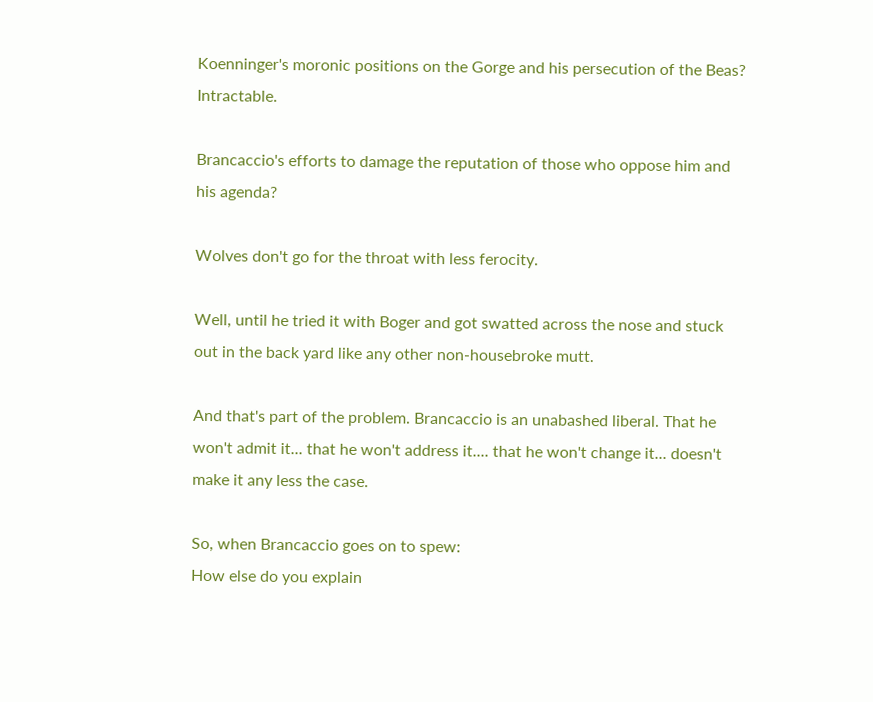Koenninger's moronic positions on the Gorge and his persecution of the Beas? Intractable.

Brancaccio's efforts to damage the reputation of those who oppose him and his agenda?

Wolves don't go for the throat with less ferocity.

Well, until he tried it with Boger and got swatted across the nose and stuck out in the back yard like any other non-housebroke mutt.

And that's part of the problem. Brancaccio is an unabashed liberal. That he won't admit it... that he won't address it.... that he won't change it... doesn't make it any less the case.

So, when Brancaccio goes on to spew:
How else do you explain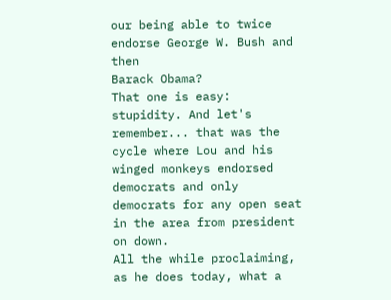our being able to twice endorse George W. Bush and then
Barack Obama?
That one is easy: stupidity. And let's remember... that was the cycle where Lou and his winged monkeys endorsed democrats and only democrats for any open seat in the area from president on down.
All the while proclaiming, as he does today, what a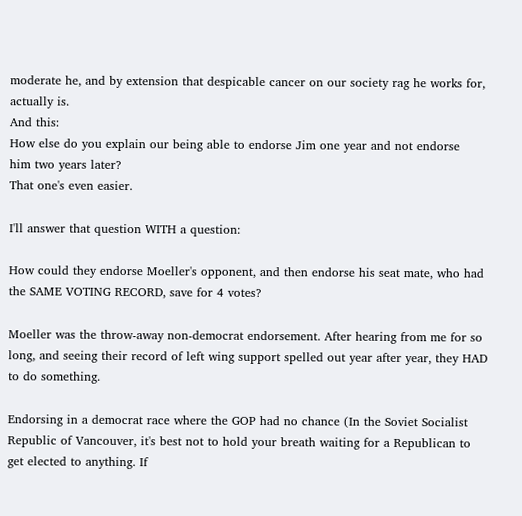moderate he, and by extension that despicable cancer on our society rag he works for, actually is.
And this:
How else do you explain our being able to endorse Jim one year and not endorse
him two years later?
That one's even easier.

I'll answer that question WITH a question:

How could they endorse Moeller's opponent, and then endorse his seat mate, who had the SAME VOTING RECORD, save for 4 votes?

Moeller was the throw-away non-democrat endorsement. After hearing from me for so long, and seeing their record of left wing support spelled out year after year, they HAD to do something.

Endorsing in a democrat race where the GOP had no chance (In the Soviet Socialist Republic of Vancouver, it's best not to hold your breath waiting for a Republican to get elected to anything. If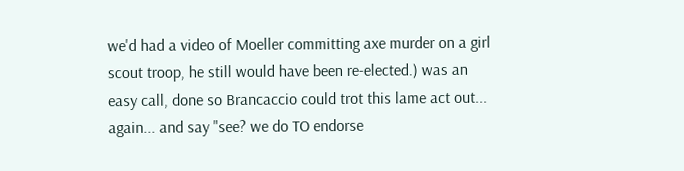we'd had a video of Moeller committing axe murder on a girl scout troop, he still would have been re-elected.) was an easy call, done so Brancaccio could trot this lame act out... again... and say "see? we do TO endorse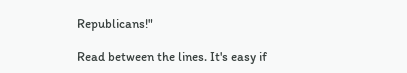Republicans!"

Read between the lines. It's easy if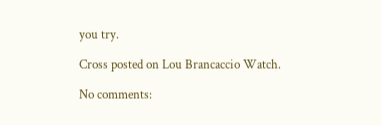you try.

Cross posted on Lou Brancaccio Watch.

No comments: